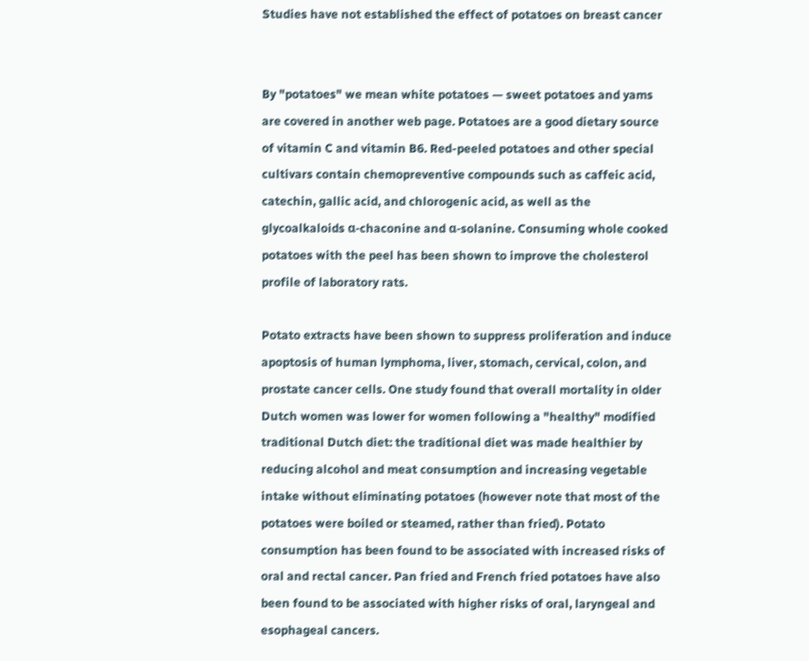Studies have not established the effect of potatoes on breast cancer


By "potatoes" we mean white potatoes — sweet potatoes and yams are covered in another web page. Potatoes are a good dietary source of vitamin C and vitamin B6. Red-peeled potatoes and other special cultivars contain chemopreventive compounds such as caffeic acid, catechin, gallic acid, and chlorogenic acid, as well as the glycoalkaloids α-chaconine and α-solanine. Consuming whole cooked potatoes with the peel has been shown to improve the cholesterol profile of laboratory rats.

Potato extracts have been shown to suppress proliferation and induce apoptosis of human lymphoma, liver, stomach, cervical, colon, and prostate cancer cells. One study found that overall mortality in older Dutch women was lower for women following a "healthy" modified traditional Dutch diet: the traditional diet was made healthier by reducing alcohol and meat consumption and increasing vegetable intake without eliminating potatoes (however note that most of the potatoes were boiled or steamed, rather than fried). Potato consumption has been found to be associated with increased risks of oral and rectal cancer. Pan fried and French fried potatoes have also been found to be associated with higher risks of oral, laryngeal and esophageal cancers.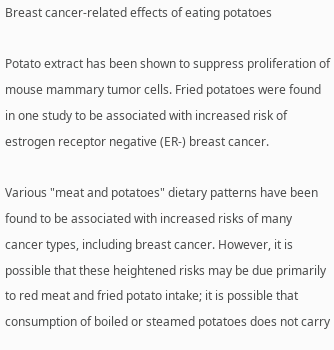Breast cancer-related effects of eating potatoes

Potato extract has been shown to suppress proliferation of mouse mammary tumor cells. Fried potatoes were found in one study to be associated with increased risk of estrogen receptor negative (ER-) breast cancer.

Various "meat and potatoes" dietary patterns have been found to be associated with increased risks of many cancer types, including breast cancer. However, it is possible that these heightened risks may be due primarily to red meat and fried potato intake; it is possible that consumption of boiled or steamed potatoes does not carry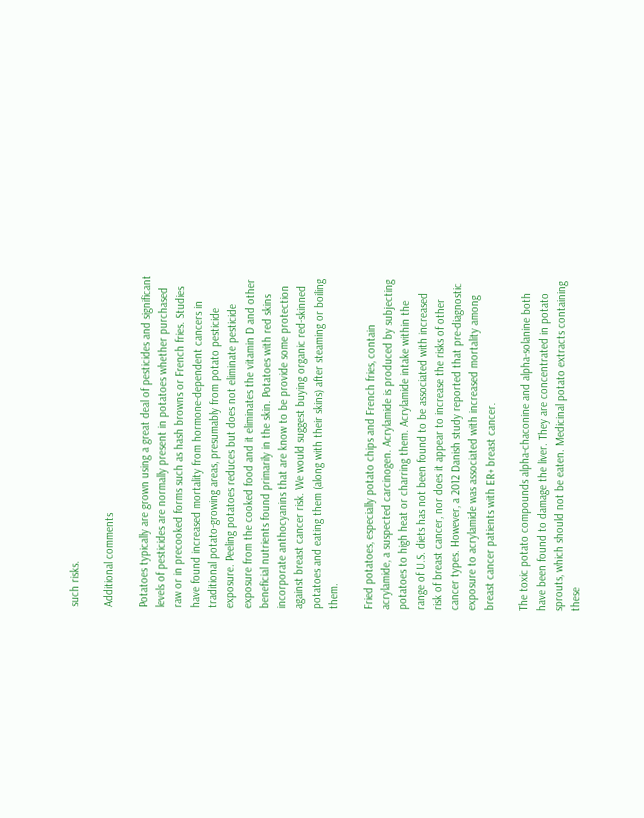such risks.

Additional comments

Potatoes typically are grown using a great deal of pesticides and significant levels of pesticides are normally present in potatoes whether purchased raw or in precooked forms such as hash browns or French fries. Studies have found increased mortality from hormone-dependent cancers in traditional potato-growing areas, presumably from potato pesticide exposure. Peeling potatoes reduces but does not eliminate pesticide exposure from the cooked food and it eliminates the vitamin D and other beneficial nutrients found primarily in the skin. Potatoes with red skins incorporate anthocyanins that are know to be provide some protection against breast cancer risk. We would suggest buying organic red-skinned potatoes and eating them (along with their skins) after steaming or boiling them.

Fried potatoes, especially potato chips and French fries, contain acrylamide, a suspected carcinogen. Acrylamide is produced by subjecting potatoes to high heat or charring them. Acrylamide intake within the range of U.S. diets has not been found to be associated with increased risk of breast cancer, nor does it appear to increase the risks of other cancer types. However, a 2012 Danish study reported that pre-diagnostic exposure to acrylamide was associated with increased mortality among breast cancer patients with ER+ breast cancer.

The toxic potato compounds alpha-chaconine and alpha-solanine both have been found to damage the liver. They are concentrated in potato sprouts, which should not be eaten. Medicinal potato extracts containing these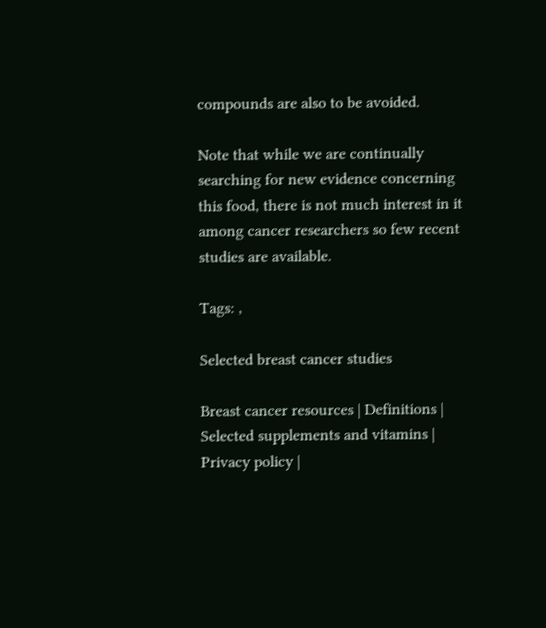compounds are also to be avoided.

Note that while we are continually searching for new evidence concerning this food, there is not much interest in it among cancer researchers so few recent studies are available.

Tags: ,

Selected breast cancer studies

Breast cancer resources | Definitions | Selected supplements and vitamins | Privacy policy |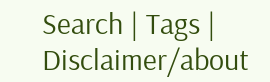Search | Tags | Disclaimer/about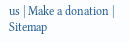us | Make a donation | Sitemap